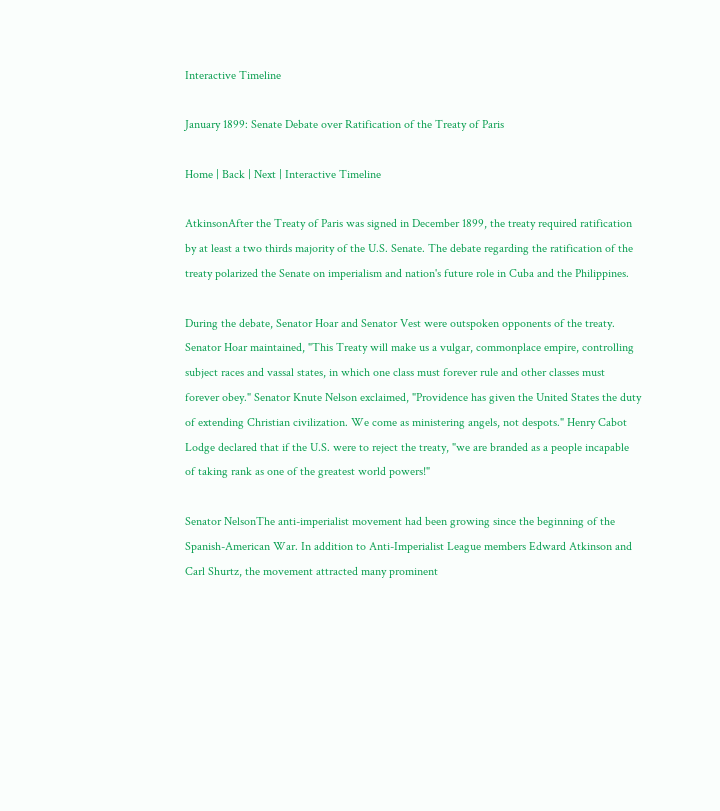Interactive Timeline

January 1899: Senate Debate over Ratification of the Treaty of Paris

Home | Back | Next | Interactive Timeline

AtkinsonAfter the Treaty of Paris was signed in December 1899, the treaty required ratification by at least a two thirds majority of the U.S. Senate. The debate regarding the ratification of the treaty polarized the Senate on imperialism and nation's future role in Cuba and the Philippines.

During the debate, Senator Hoar and Senator Vest were outspoken opponents of the treaty. Senator Hoar maintained, "This Treaty will make us a vulgar, commonplace empire, controlling subject races and vassal states, in which one class must forever rule and other classes must forever obey." Senator Knute Nelson exclaimed, "Providence has given the United States the duty of extending Christian civilization. We come as ministering angels, not despots." Henry Cabot Lodge declared that if the U.S. were to reject the treaty, "we are branded as a people incapable of taking rank as one of the greatest world powers!"

Senator NelsonThe anti-imperialist movement had been growing since the beginning of the Spanish-American War. In addition to Anti-Imperialist League members Edward Atkinson and Carl Shurtz, the movement attracted many prominent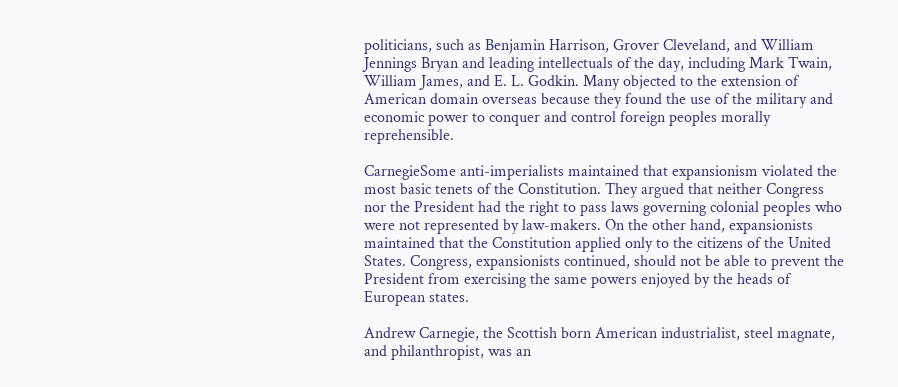politicians, such as Benjamin Harrison, Grover Cleveland, and William Jennings Bryan and leading intellectuals of the day, including Mark Twain, William James, and E. L. Godkin. Many objected to the extension of American domain overseas because they found the use of the military and economic power to conquer and control foreign peoples morally reprehensible.

CarnegieSome anti-imperialists maintained that expansionism violated the most basic tenets of the Constitution. They argued that neither Congress nor the President had the right to pass laws governing colonial peoples who were not represented by law-makers. On the other hand, expansionists maintained that the Constitution applied only to the citizens of the United States. Congress, expansionists continued, should not be able to prevent the President from exercising the same powers enjoyed by the heads of European states.

Andrew Carnegie, the Scottish born American industrialist, steel magnate, and philanthropist, was an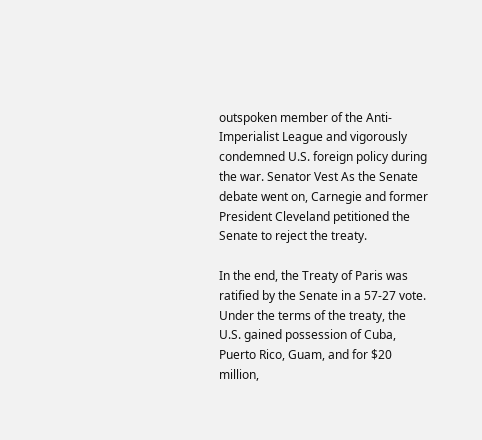outspoken member of the Anti-Imperialist League and vigorously condemned U.S. foreign policy during the war. Senator Vest As the Senate debate went on, Carnegie and former President Cleveland petitioned the Senate to reject the treaty.

In the end, the Treaty of Paris was ratified by the Senate in a 57-27 vote. Under the terms of the treaty, the U.S. gained possession of Cuba, Puerto Rico, Guam, and for $20 million,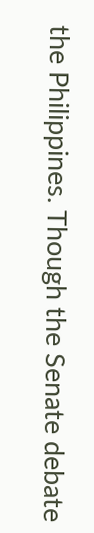the Philippines. Though the Senate debate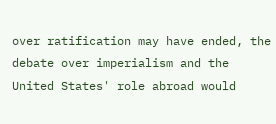over ratification may have ended, the debate over imperialism and the United States' role abroad would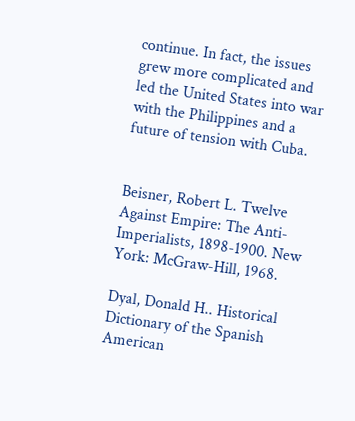continue. In fact, the issues grew more complicated and led the United States into war with the Philippines and a future of tension with Cuba.


Beisner, Robert L. Twelve Against Empire: The Anti-Imperialists, 1898-1900. New York: McGraw-Hill, 1968.

Dyal, Donald H.. Historical Dictionary of the Spanish American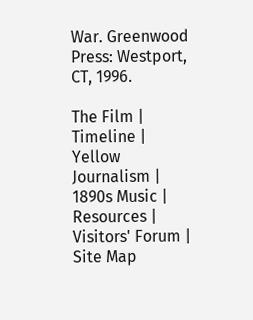War. Greenwood Press: Westport, CT, 1996.

The Film | Timeline | Yellow Journalism | 1890s Music | Resources | Visitors' Forum | Site Map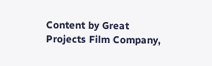Content by Great Projects Film Company,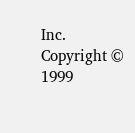Inc. Copyright © 1999